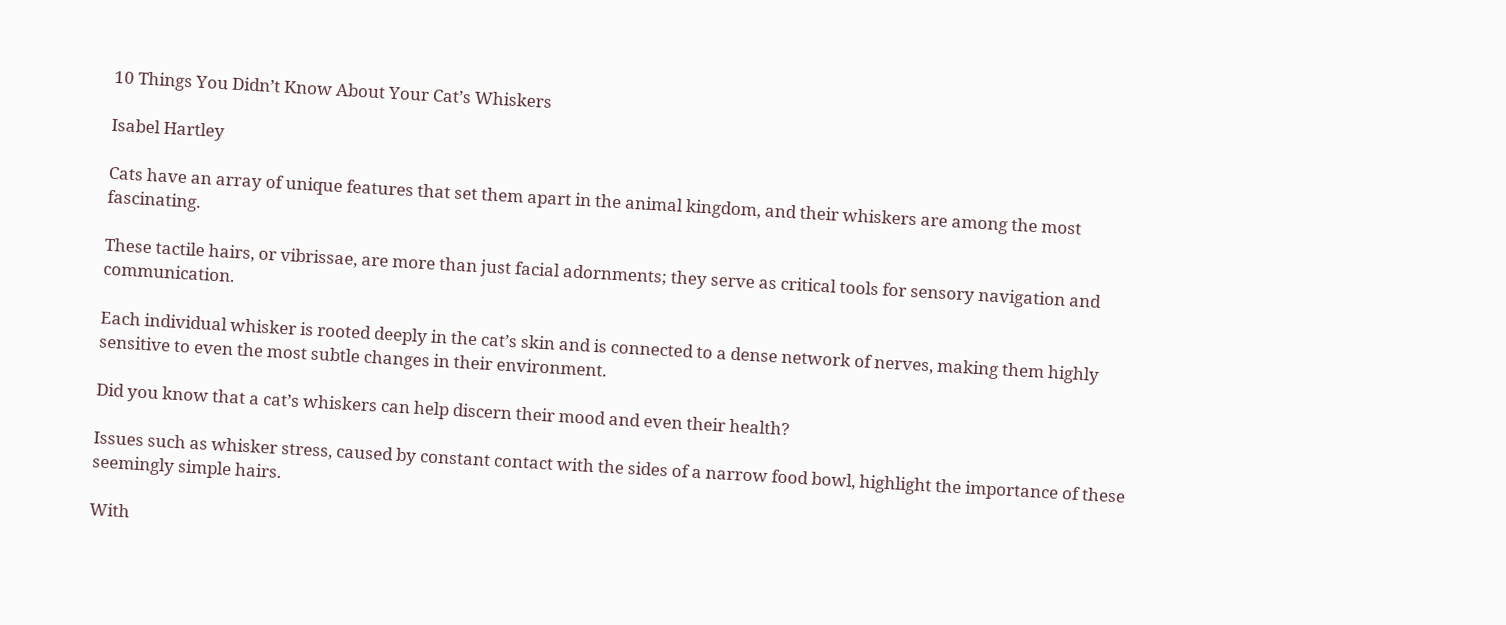10 Things You Didn’t Know About Your Cat’s Whiskers

Isabel Hartley

Cats have an array of unique features that set them apart in the animal kingdom, and their whiskers are among the most fascinating.

These tactile hairs, or vibrissae, are more than just facial adornments; they serve as critical tools for sensory navigation and communication.

Each individual whisker is rooted deeply in the cat’s skin and is connected to a dense network of nerves, making them highly sensitive to even the most subtle changes in their environment.

Did you know that a cat’s whiskers can help discern their mood and even their health?

Issues such as whisker stress, caused by constant contact with the sides of a narrow food bowl, highlight the importance of these seemingly simple hairs.

With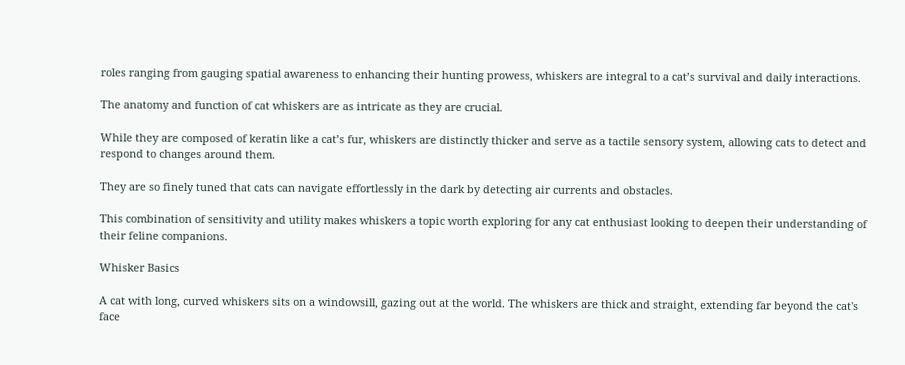roles ranging from gauging spatial awareness to enhancing their hunting prowess, whiskers are integral to a cat’s survival and daily interactions.

The anatomy and function of cat whiskers are as intricate as they are crucial.

While they are composed of keratin like a cat’s fur, whiskers are distinctly thicker and serve as a tactile sensory system, allowing cats to detect and respond to changes around them.

They are so finely tuned that cats can navigate effortlessly in the dark by detecting air currents and obstacles.

This combination of sensitivity and utility makes whiskers a topic worth exploring for any cat enthusiast looking to deepen their understanding of their feline companions.

Whisker Basics

A cat with long, curved whiskers sits on a windowsill, gazing out at the world. The whiskers are thick and straight, extending far beyond the cat's face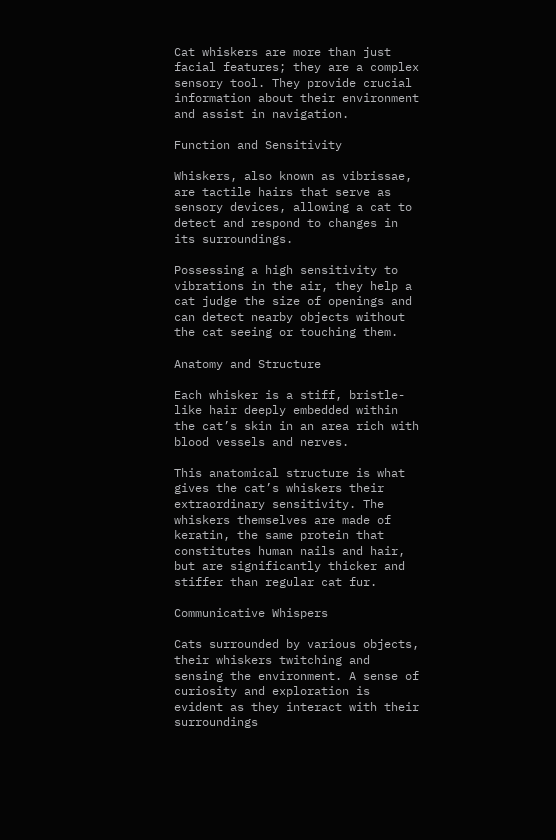Cat whiskers are more than just facial features; they are a complex sensory tool. They provide crucial information about their environment and assist in navigation.

Function and Sensitivity

Whiskers, also known as vibrissae, are tactile hairs that serve as sensory devices, allowing a cat to detect and respond to changes in its surroundings.

Possessing a high sensitivity to vibrations in the air, they help a cat judge the size of openings and can detect nearby objects without the cat seeing or touching them.

Anatomy and Structure

Each whisker is a stiff, bristle-like hair deeply embedded within the cat’s skin in an area rich with blood vessels and nerves.

This anatomical structure is what gives the cat’s whiskers their extraordinary sensitivity. The whiskers themselves are made of keratin, the same protein that constitutes human nails and hair, but are significantly thicker and stiffer than regular cat fur.

Communicative Whispers

Cats surrounded by various objects, their whiskers twitching and sensing the environment. A sense of curiosity and exploration is evident as they interact with their surroundings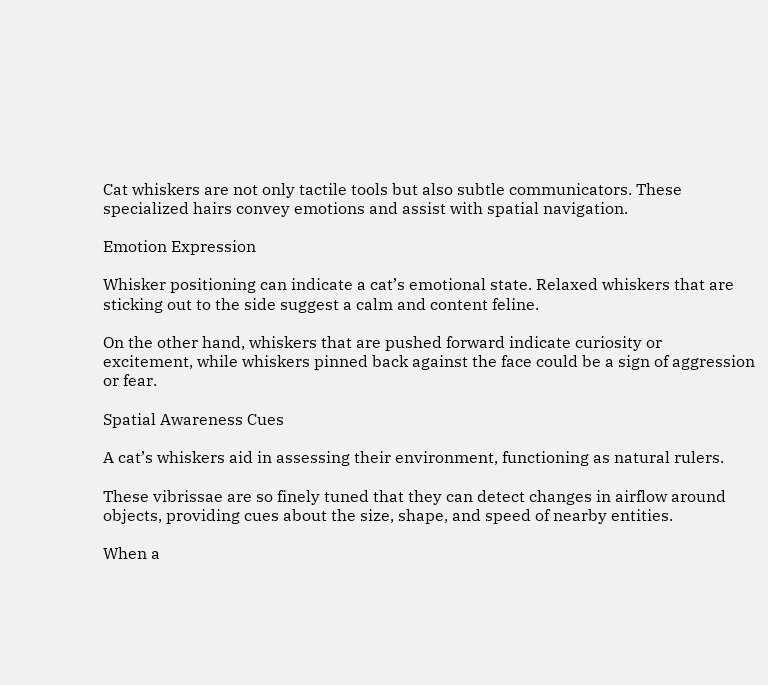Cat whiskers are not only tactile tools but also subtle communicators. These specialized hairs convey emotions and assist with spatial navigation.

Emotion Expression

Whisker positioning can indicate a cat’s emotional state. Relaxed whiskers that are sticking out to the side suggest a calm and content feline.

On the other hand, whiskers that are pushed forward indicate curiosity or excitement, while whiskers pinned back against the face could be a sign of aggression or fear.

Spatial Awareness Cues

A cat’s whiskers aid in assessing their environment, functioning as natural rulers.

These vibrissae are so finely tuned that they can detect changes in airflow around objects, providing cues about the size, shape, and speed of nearby entities.

When a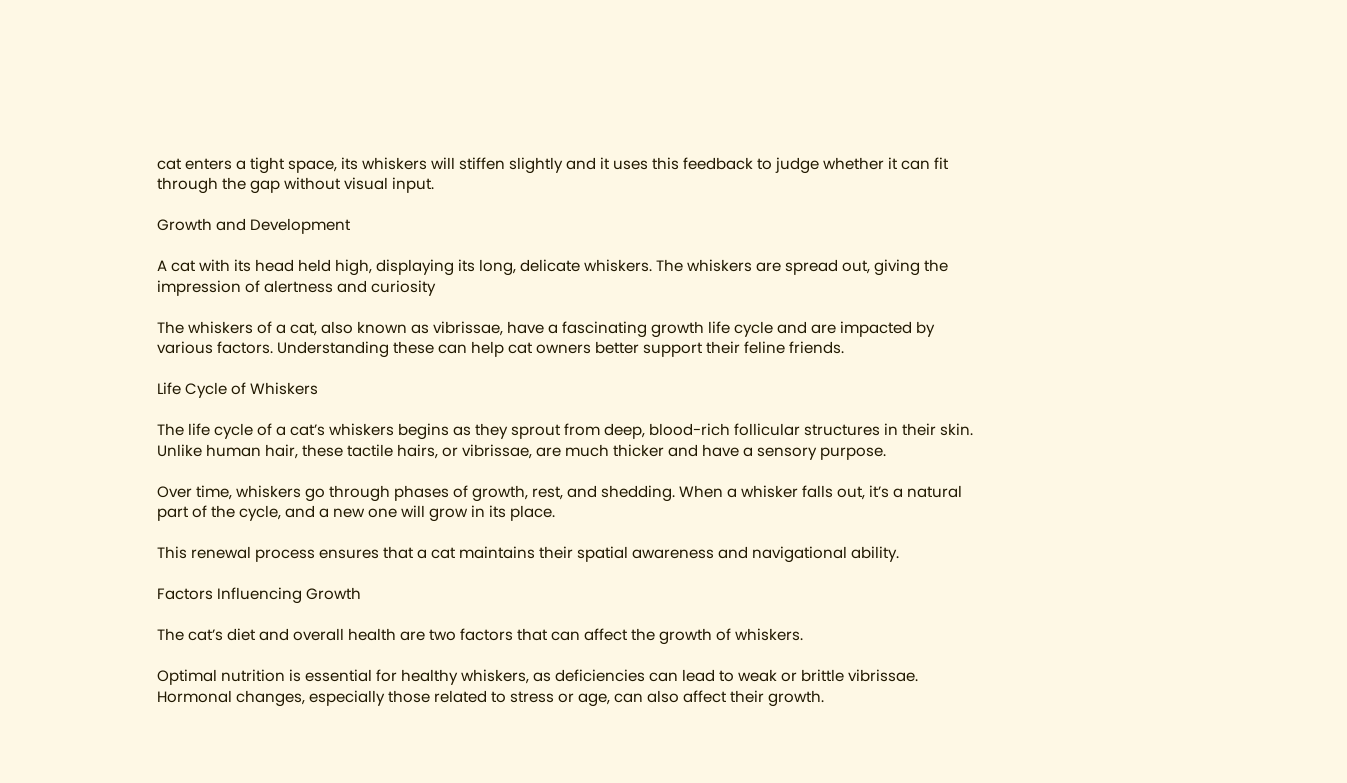cat enters a tight space, its whiskers will stiffen slightly and it uses this feedback to judge whether it can fit through the gap without visual input.

Growth and Development

A cat with its head held high, displaying its long, delicate whiskers. The whiskers are spread out, giving the impression of alertness and curiosity

The whiskers of a cat, also known as vibrissae, have a fascinating growth life cycle and are impacted by various factors. Understanding these can help cat owners better support their feline friends.

Life Cycle of Whiskers

The life cycle of a cat’s whiskers begins as they sprout from deep, blood-rich follicular structures in their skin. Unlike human hair, these tactile hairs, or vibrissae, are much thicker and have a sensory purpose.

Over time, whiskers go through phases of growth, rest, and shedding. When a whisker falls out, it’s a natural part of the cycle, and a new one will grow in its place.

This renewal process ensures that a cat maintains their spatial awareness and navigational ability.

Factors Influencing Growth

The cat’s diet and overall health are two factors that can affect the growth of whiskers.

Optimal nutrition is essential for healthy whiskers, as deficiencies can lead to weak or brittle vibrissae. Hormonal changes, especially those related to stress or age, can also affect their growth.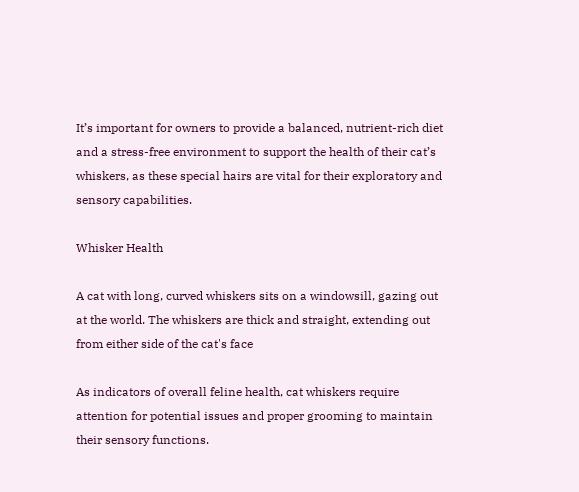It’s important for owners to provide a balanced, nutrient-rich diet and a stress-free environment to support the health of their cat’s whiskers, as these special hairs are vital for their exploratory and sensory capabilities.

Whisker Health

A cat with long, curved whiskers sits on a windowsill, gazing out at the world. The whiskers are thick and straight, extending out from either side of the cat's face

As indicators of overall feline health, cat whiskers require attention for potential issues and proper grooming to maintain their sensory functions.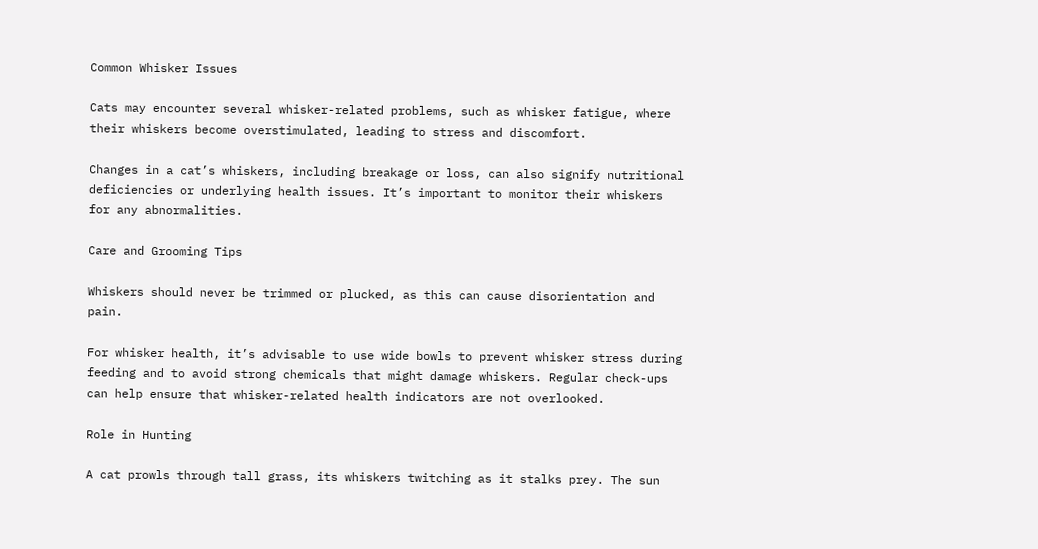Common Whisker Issues

Cats may encounter several whisker-related problems, such as whisker fatigue, where their whiskers become overstimulated, leading to stress and discomfort.

Changes in a cat’s whiskers, including breakage or loss, can also signify nutritional deficiencies or underlying health issues. It’s important to monitor their whiskers for any abnormalities.

Care and Grooming Tips

Whiskers should never be trimmed or plucked, as this can cause disorientation and pain.

For whisker health, it’s advisable to use wide bowls to prevent whisker stress during feeding and to avoid strong chemicals that might damage whiskers. Regular check-ups can help ensure that whisker-related health indicators are not overlooked.

Role in Hunting

A cat prowls through tall grass, its whiskers twitching as it stalks prey. The sun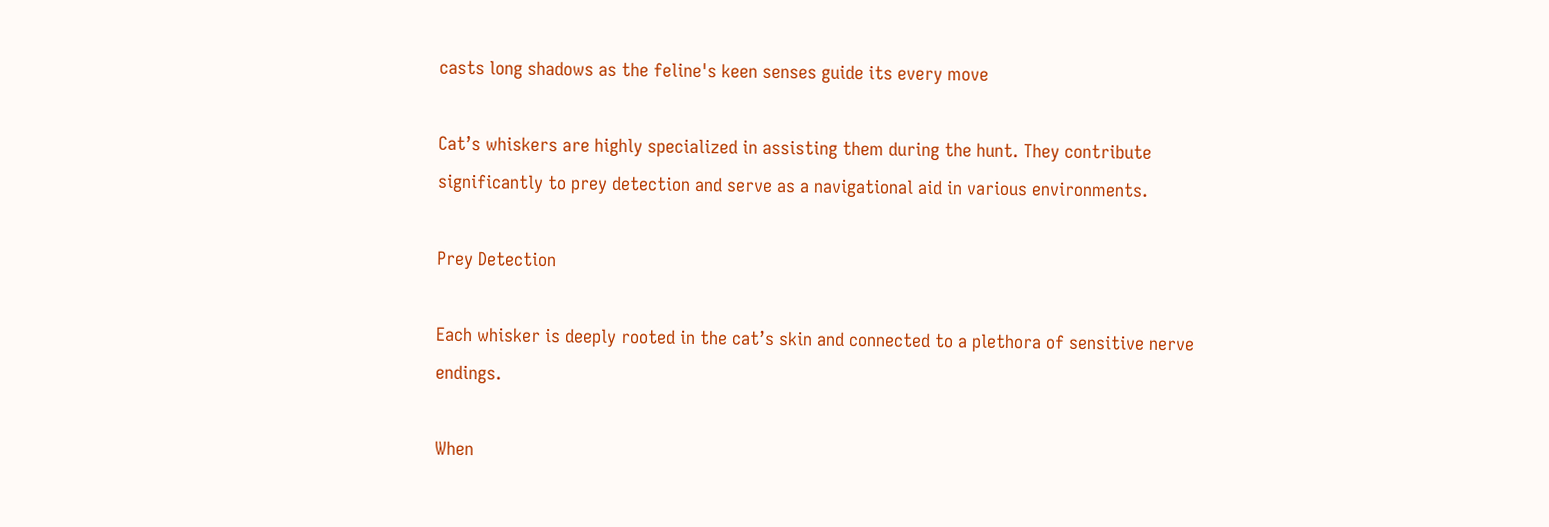casts long shadows as the feline's keen senses guide its every move

Cat’s whiskers are highly specialized in assisting them during the hunt. They contribute significantly to prey detection and serve as a navigational aid in various environments.

Prey Detection

Each whisker is deeply rooted in the cat’s skin and connected to a plethora of sensitive nerve endings.

When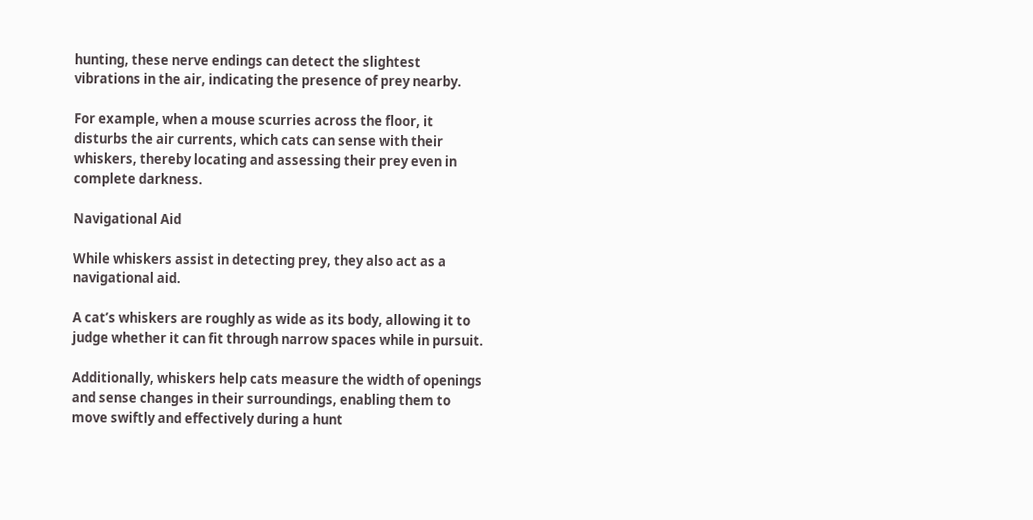hunting, these nerve endings can detect the slightest vibrations in the air, indicating the presence of prey nearby.

For example, when a mouse scurries across the floor, it disturbs the air currents, which cats can sense with their whiskers, thereby locating and assessing their prey even in complete darkness.

Navigational Aid

While whiskers assist in detecting prey, they also act as a navigational aid.

A cat’s whiskers are roughly as wide as its body, allowing it to judge whether it can fit through narrow spaces while in pursuit.

Additionally, whiskers help cats measure the width of openings and sense changes in their surroundings, enabling them to move swiftly and effectively during a hunt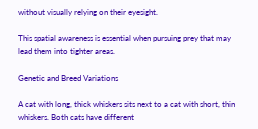without visually relying on their eyesight.

This spatial awareness is essential when pursuing prey that may lead them into tighter areas.

Genetic and Breed Variations

A cat with long, thick whiskers sits next to a cat with short, thin whiskers. Both cats have different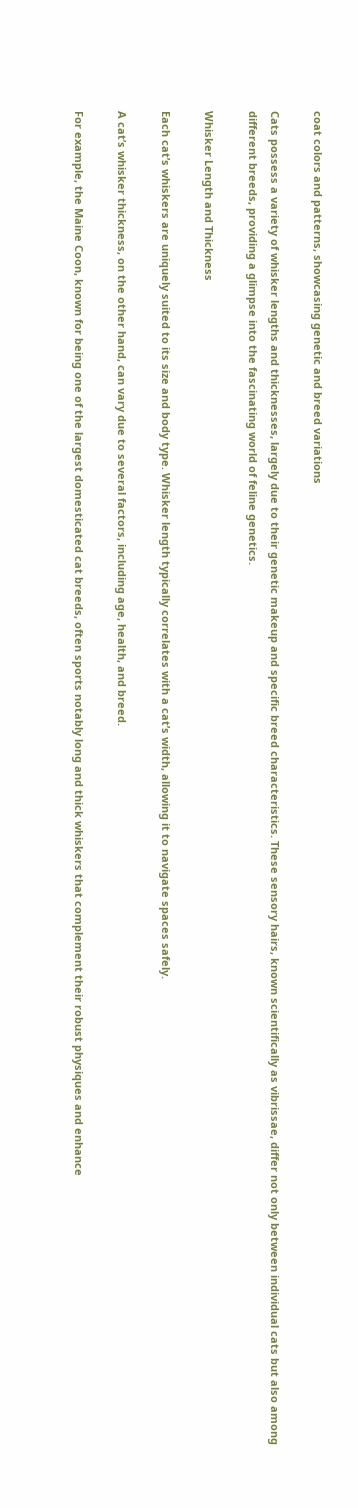coat colors and patterns, showcasing genetic and breed variations

Cats possess a variety of whisker lengths and thicknesses, largely due to their genetic makeup and specific breed characteristics. These sensory hairs, known scientifically as vibrissae, differ not only between individual cats but also among different breeds, providing a glimpse into the fascinating world of feline genetics.

Whisker Length and Thickness

Each cat’s whiskers are uniquely suited to its size and body type. Whisker length typically correlates with a cat’s width, allowing it to navigate spaces safely.

A cat’s whisker thickness, on the other hand, can vary due to several factors, including age, health, and breed.

For example, the Maine Coon, known for being one of the largest domesticated cat breeds, often sports notably long and thick whiskers that complement their robust physiques and enhance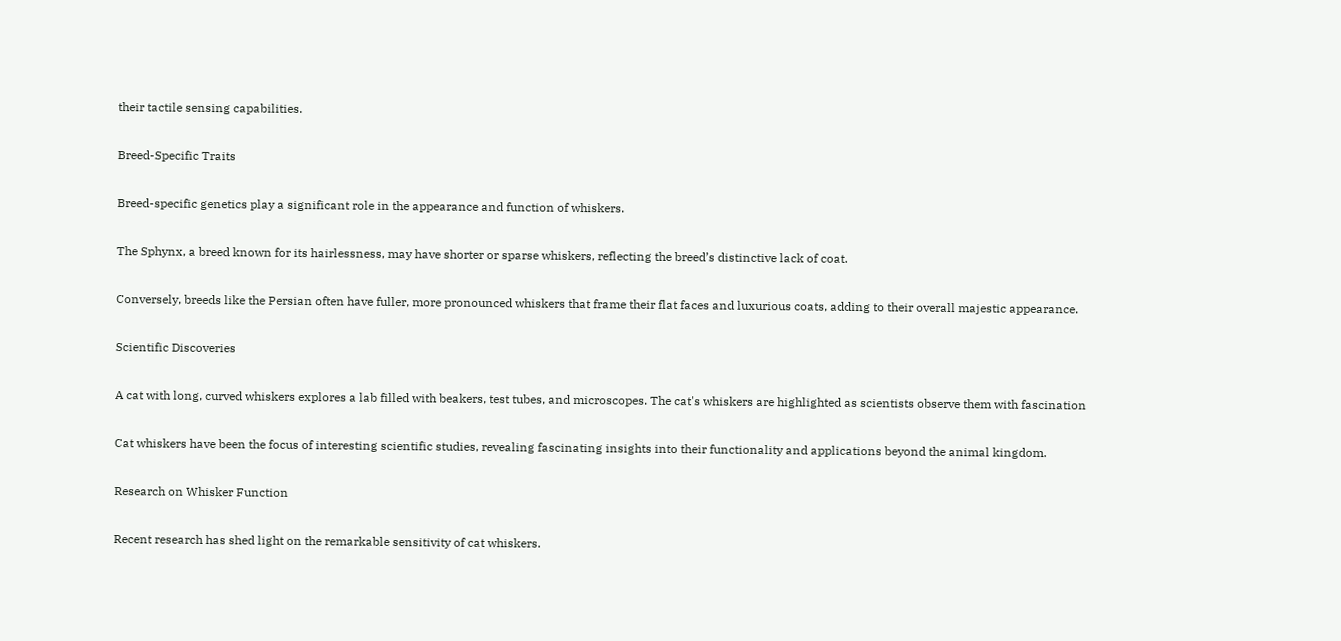their tactile sensing capabilities.

Breed-Specific Traits

Breed-specific genetics play a significant role in the appearance and function of whiskers.

The Sphynx, a breed known for its hairlessness, may have shorter or sparse whiskers, reflecting the breed’s distinctive lack of coat.

Conversely, breeds like the Persian often have fuller, more pronounced whiskers that frame their flat faces and luxurious coats, adding to their overall majestic appearance.

Scientific Discoveries

A cat with long, curved whiskers explores a lab filled with beakers, test tubes, and microscopes. The cat's whiskers are highlighted as scientists observe them with fascination

Cat whiskers have been the focus of interesting scientific studies, revealing fascinating insights into their functionality and applications beyond the animal kingdom.

Research on Whisker Function

Recent research has shed light on the remarkable sensitivity of cat whiskers.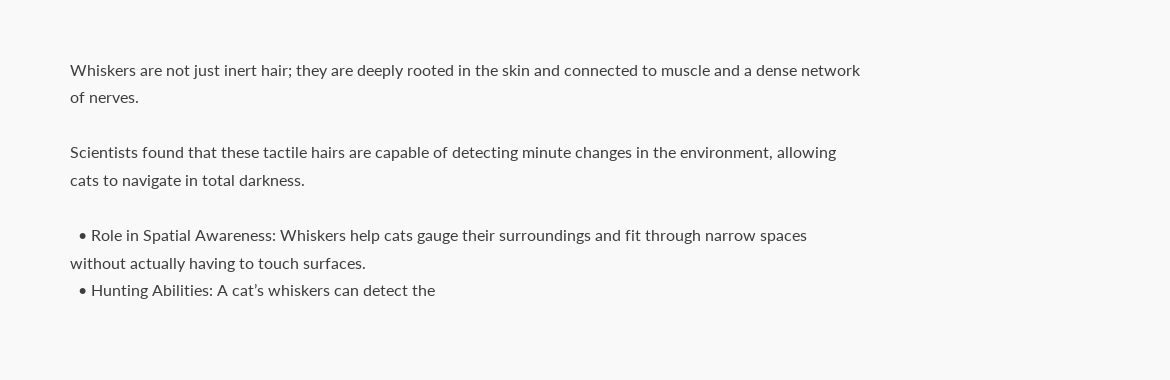Whiskers are not just inert hair; they are deeply rooted in the skin and connected to muscle and a dense network of nerves.

Scientists found that these tactile hairs are capable of detecting minute changes in the environment, allowing cats to navigate in total darkness.

  • Role in Spatial Awareness: Whiskers help cats gauge their surroundings and fit through narrow spaces without actually having to touch surfaces.
  • Hunting Abilities: A cat’s whiskers can detect the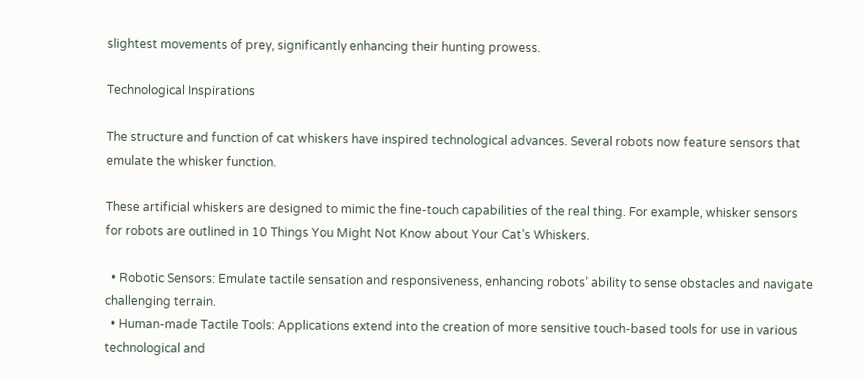slightest movements of prey, significantly enhancing their hunting prowess.

Technological Inspirations

The structure and function of cat whiskers have inspired technological advances. Several robots now feature sensors that emulate the whisker function.

These artificial whiskers are designed to mimic the fine-touch capabilities of the real thing. For example, whisker sensors for robots are outlined in 10 Things You Might Not Know about Your Cat’s Whiskers.

  • Robotic Sensors: Emulate tactile sensation and responsiveness, enhancing robots’ ability to sense obstacles and navigate challenging terrain.
  • Human-made Tactile Tools: Applications extend into the creation of more sensitive touch-based tools for use in various technological and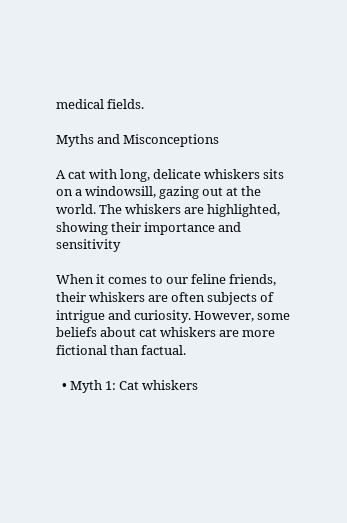medical fields.

Myths and Misconceptions

A cat with long, delicate whiskers sits on a windowsill, gazing out at the world. The whiskers are highlighted, showing their importance and sensitivity

When it comes to our feline friends, their whiskers are often subjects of intrigue and curiosity. However, some beliefs about cat whiskers are more fictional than factual.

  • Myth 1: Cat whiskers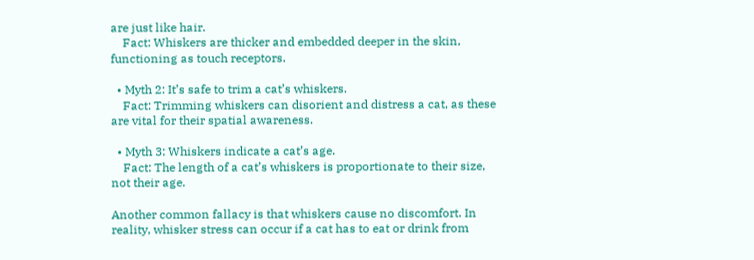are just like hair.
    Fact: Whiskers are thicker and embedded deeper in the skin, functioning as touch receptors.

  • Myth 2: It’s safe to trim a cat’s whiskers.
    Fact: Trimming whiskers can disorient and distress a cat, as these are vital for their spatial awareness.

  • Myth 3: Whiskers indicate a cat’s age.
    Fact: The length of a cat’s whiskers is proportionate to their size, not their age.

Another common fallacy is that whiskers cause no discomfort. In reality, whisker stress can occur if a cat has to eat or drink from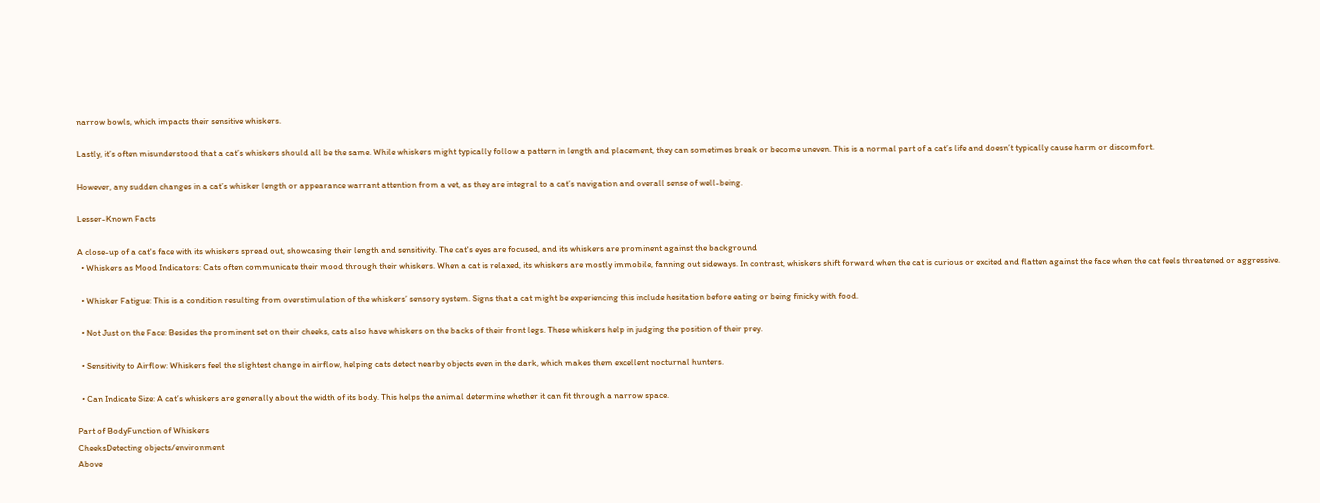narrow bowls, which impacts their sensitive whiskers.

Lastly, it’s often misunderstood that a cat’s whiskers should all be the same. While whiskers might typically follow a pattern in length and placement, they can sometimes break or become uneven. This is a normal part of a cat’s life and doesn’t typically cause harm or discomfort.

However, any sudden changes in a cat’s whisker length or appearance warrant attention from a vet, as they are integral to a cat’s navigation and overall sense of well-being.

Lesser-Known Facts

A close-up of a cat's face with its whiskers spread out, showcasing their length and sensitivity. The cat's eyes are focused, and its whiskers are prominent against the background
  • Whiskers as Mood Indicators: Cats often communicate their mood through their whiskers. When a cat is relaxed, its whiskers are mostly immobile, fanning out sideways. In contrast, whiskers shift forward when the cat is curious or excited and flatten against the face when the cat feels threatened or aggressive.

  • Whisker Fatigue: This is a condition resulting from overstimulation of the whiskers’ sensory system. Signs that a cat might be experiencing this include hesitation before eating or being finicky with food.

  • Not Just on the Face: Besides the prominent set on their cheeks, cats also have whiskers on the backs of their front legs. These whiskers help in judging the position of their prey.

  • Sensitivity to Airflow: Whiskers feel the slightest change in airflow, helping cats detect nearby objects even in the dark, which makes them excellent nocturnal hunters.

  • Can Indicate Size: A cat’s whiskers are generally about the width of its body. This helps the animal determine whether it can fit through a narrow space.

Part of BodyFunction of Whiskers
CheeksDetecting objects/environment
Above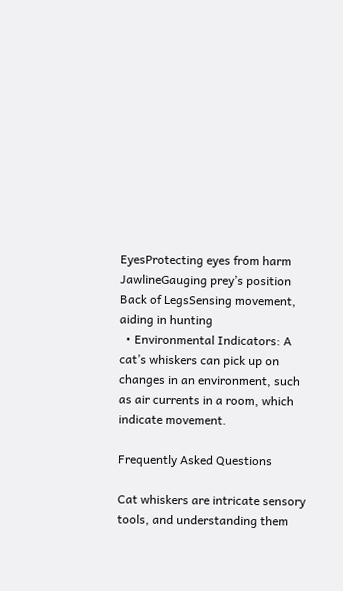EyesProtecting eyes from harm
JawlineGauging prey’s position
Back of LegsSensing movement, aiding in hunting
  • Environmental Indicators: A cat’s whiskers can pick up on changes in an environment, such as air currents in a room, which indicate movement.

Frequently Asked Questions

Cat whiskers are intricate sensory tools, and understanding them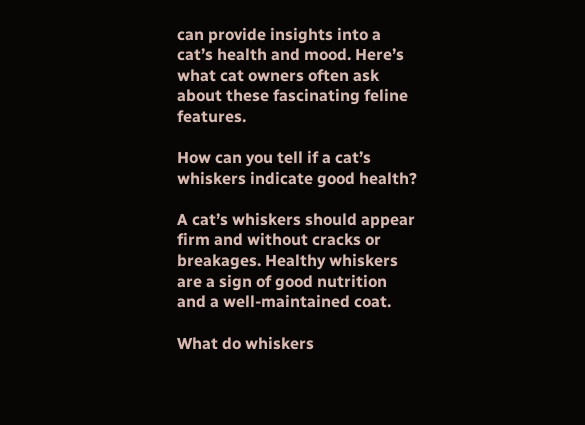can provide insights into a cat’s health and mood. Here’s what cat owners often ask about these fascinating feline features.

How can you tell if a cat’s whiskers indicate good health?

A cat’s whiskers should appear firm and without cracks or breakages. Healthy whiskers are a sign of good nutrition and a well-maintained coat.

What do whiskers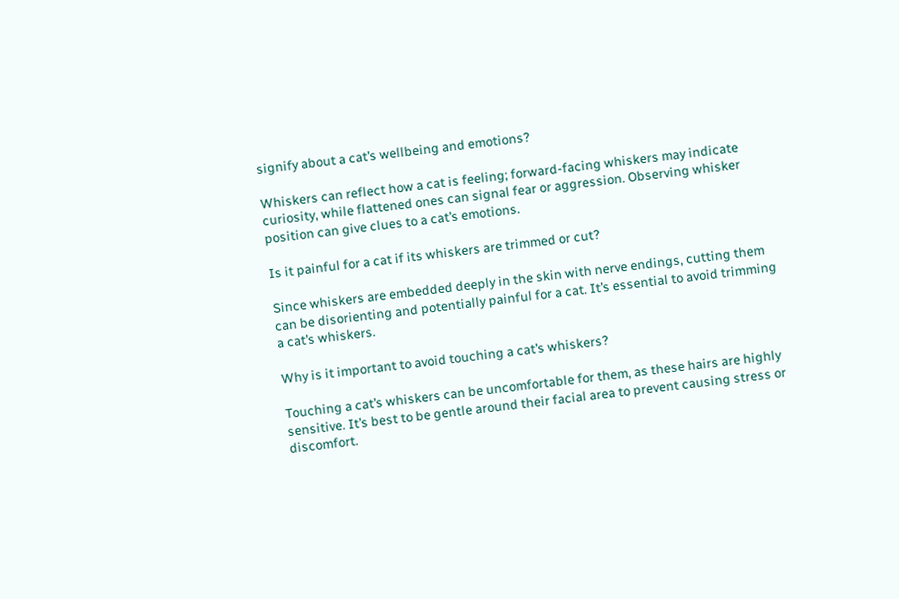signify about a cat’s wellbeing and emotions?

Whiskers can reflect how a cat is feeling; forward-facing whiskers may indicate curiosity, while flattened ones can signal fear or aggression. Observing whisker position can give clues to a cat’s emotions.

Is it painful for a cat if its whiskers are trimmed or cut?

Since whiskers are embedded deeply in the skin with nerve endings, cutting them can be disorienting and potentially painful for a cat. It’s essential to avoid trimming a cat’s whiskers.

Why is it important to avoid touching a cat’s whiskers?

Touching a cat’s whiskers can be uncomfortable for them, as these hairs are highly sensitive. It’s best to be gentle around their facial area to prevent causing stress or discomfort.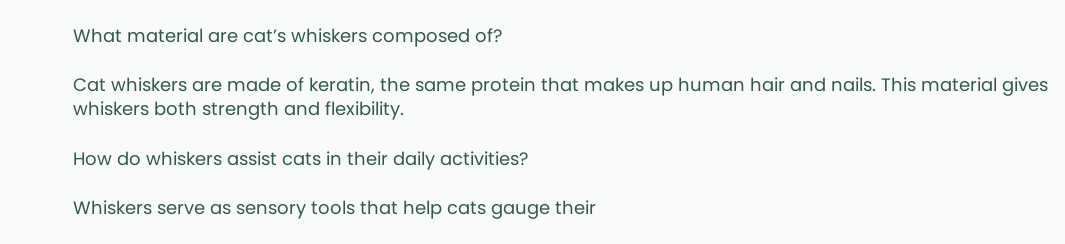What material are cat’s whiskers composed of?

Cat whiskers are made of keratin, the same protein that makes up human hair and nails. This material gives whiskers both strength and flexibility.

How do whiskers assist cats in their daily activities?

Whiskers serve as sensory tools that help cats gauge their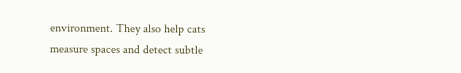environment. They also help cats measure spaces and detect subtle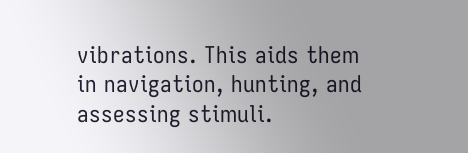vibrations. This aids them in navigation, hunting, and assessing stimuli.